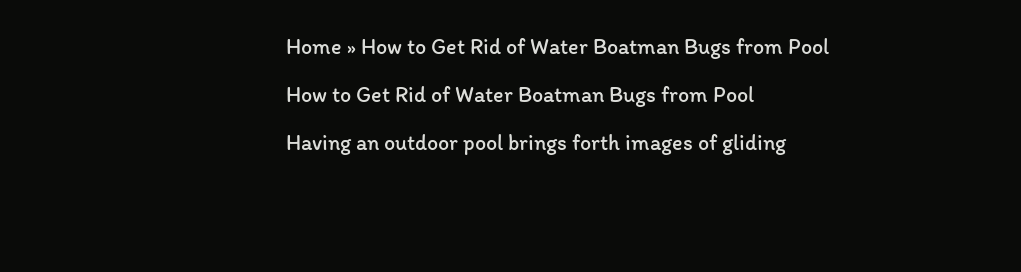Home » How to Get Rid of Water Boatman Bugs from Pool

How to Get Rid of Water Boatman Bugs from Pool

Having an outdoor pool brings forth images of gliding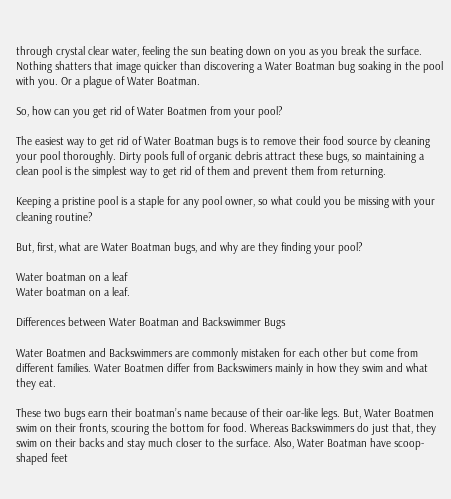through crystal clear water, feeling the sun beating down on you as you break the surface. Nothing shatters that image quicker than discovering a Water Boatman bug soaking in the pool with you. Or a plague of Water Boatman.

So, how can you get rid of Water Boatmen from your pool?

The easiest way to get rid of Water Boatman bugs is to remove their food source by cleaning your pool thoroughly. Dirty pools full of organic debris attract these bugs, so maintaining a clean pool is the simplest way to get rid of them and prevent them from returning.

Keeping a pristine pool is a staple for any pool owner, so what could you be missing with your cleaning routine?

But, first, what are Water Boatman bugs, and why are they finding your pool?

Water boatman on a leaf
Water boatman on a leaf.

Differences between Water Boatman and Backswimmer Bugs

Water Boatmen and Backswimmers are commonly mistaken for each other but come from different families. Water Boatmen differ from Backswimers mainly in how they swim and what they eat.

These two bugs earn their boatman’s name because of their oar-like legs. But, Water Boatmen swim on their fronts, scouring the bottom for food. Whereas Backswimmers do just that, they swim on their backs and stay much closer to the surface. Also, Water Boatman have scoop-shaped feet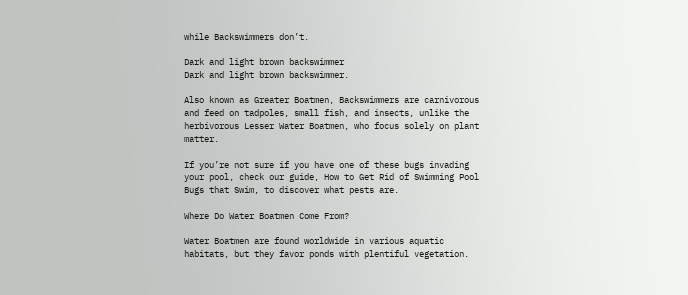while Backswimmers don’t.

Dark and light brown backswimmer
Dark and light brown backswimmer.

Also known as Greater Boatmen, Backswimmers are carnivorous and feed on tadpoles, small fish, and insects, unlike the herbivorous Lesser Water Boatmen, who focus solely on plant matter.

If you’re not sure if you have one of these bugs invading your pool, check our guide, How to Get Rid of Swimming Pool Bugs that Swim, to discover what pests are.

Where Do Water Boatmen Come From?

Water Boatmen are found worldwide in various aquatic habitats, but they favor ponds with plentiful vegetation.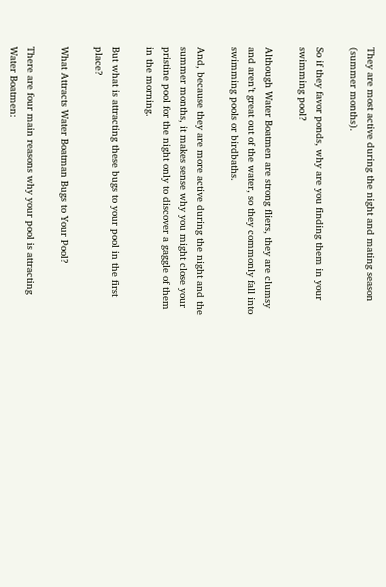They are most active during the night and mating season (summer months).

So if they favor ponds, why are you finding them in your swimming pool?

Although Water Boatmen are strong fliers, they are clumsy and aren’t great out of the water, so they commonly fall into swimming pools or birdbaths.

And, because they are more active during the night and the summer months, it makes sense why you might close your pristine pool for the night only to discover a gaggle of them in the morning.

But what is attracting these bugs to your pool in the first place?

What Attracts Water Boatman Bugs to Your Pool?

There are four main reasons why your pool is attracting Water Boatmen: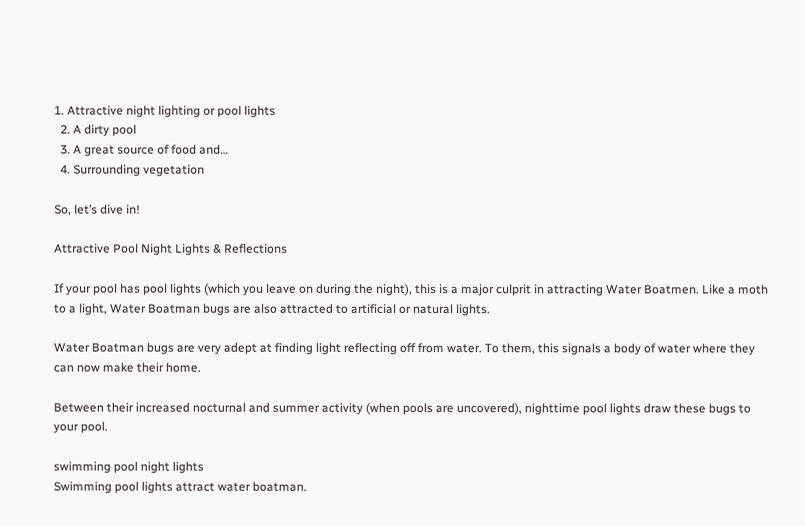1. Attractive night lighting or pool lights
  2. A dirty pool
  3. A great source of food and…
  4. Surrounding vegetation

So, let’s dive in!

Attractive Pool Night Lights & Reflections

If your pool has pool lights (which you leave on during the night), this is a major culprit in attracting Water Boatmen. Like a moth to a light, Water Boatman bugs are also attracted to artificial or natural lights.

Water Boatman bugs are very adept at finding light reflecting off from water. To them, this signals a body of water where they can now make their home.

Between their increased nocturnal and summer activity (when pools are uncovered), nighttime pool lights draw these bugs to your pool.

swimming pool night lights
Swimming pool lights attract water boatman.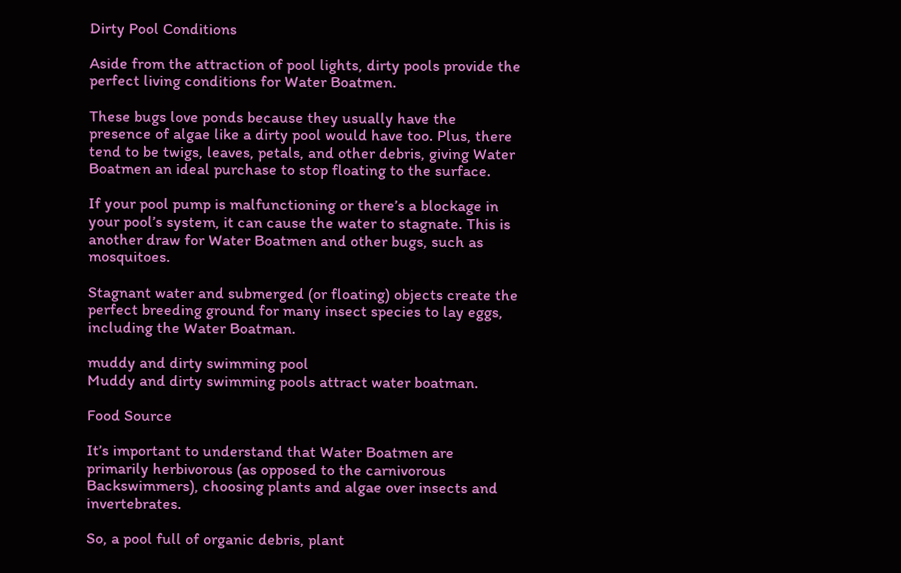Dirty Pool Conditions

Aside from the attraction of pool lights, dirty pools provide the perfect living conditions for Water Boatmen.

These bugs love ponds because they usually have the presence of algae like a dirty pool would have too. Plus, there tend to be twigs, leaves, petals, and other debris, giving Water Boatmen an ideal purchase to stop floating to the surface.

If your pool pump is malfunctioning or there’s a blockage in your pool’s system, it can cause the water to stagnate. This is another draw for Water Boatmen and other bugs, such as mosquitoes.

Stagnant water and submerged (or floating) objects create the perfect breeding ground for many insect species to lay eggs, including the Water Boatman.

muddy and dirty swimming pool
Muddy and dirty swimming pools attract water boatman.

Food Source

It’s important to understand that Water Boatmen are primarily herbivorous (as opposed to the carnivorous Backswimmers), choosing plants and algae over insects and invertebrates.

So, a pool full of organic debris, plant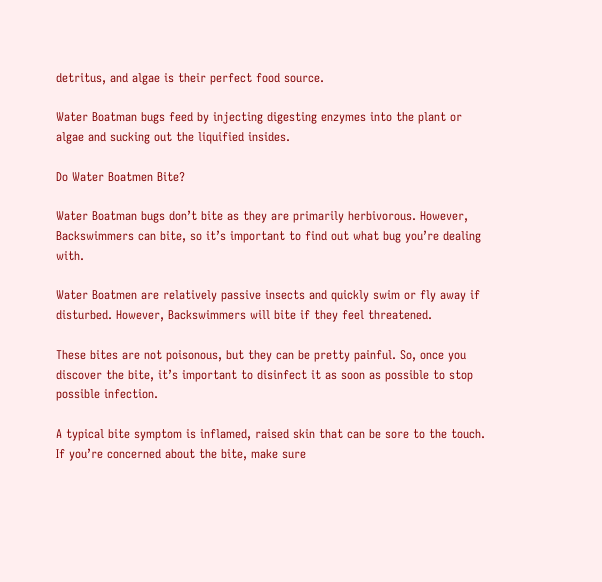detritus, and algae is their perfect food source.

Water Boatman bugs feed by injecting digesting enzymes into the plant or algae and sucking out the liquified insides.

Do Water Boatmen Bite?

Water Boatman bugs don’t bite as they are primarily herbivorous. However, Backswimmers can bite, so it’s important to find out what bug you’re dealing with.

Water Boatmen are relatively passive insects and quickly swim or fly away if disturbed. However, Backswimmers will bite if they feel threatened.

These bites are not poisonous, but they can be pretty painful. So, once you discover the bite, it’s important to disinfect it as soon as possible to stop possible infection.

A typical bite symptom is inflamed, raised skin that can be sore to the touch. If you’re concerned about the bite, make sure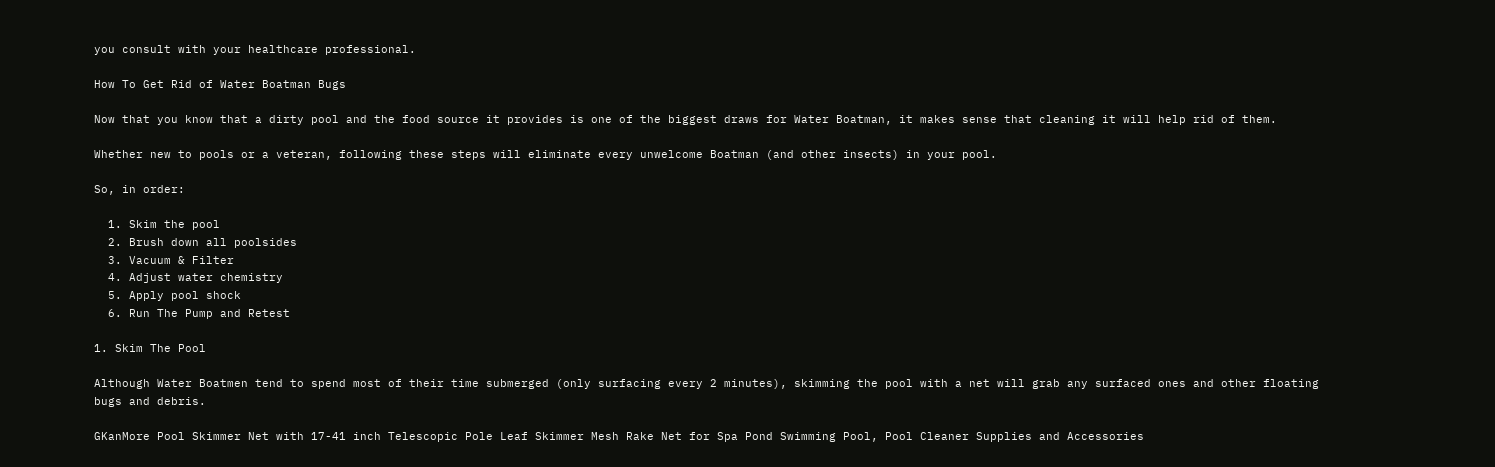you consult with your healthcare professional.

How To Get Rid of Water Boatman Bugs

Now that you know that a dirty pool and the food source it provides is one of the biggest draws for Water Boatman, it makes sense that cleaning it will help rid of them.

Whether new to pools or a veteran, following these steps will eliminate every unwelcome Boatman (and other insects) in your pool.

So, in order:

  1. Skim the pool
  2. Brush down all poolsides
  3. Vacuum & Filter
  4. Adjust water chemistry
  5. Apply pool shock
  6. Run The Pump and Retest

1. Skim The Pool

Although Water Boatmen tend to spend most of their time submerged (only surfacing every 2 minutes), skimming the pool with a net will grab any surfaced ones and other floating bugs and debris.

GKanMore Pool Skimmer Net with 17-41 inch Telescopic Pole Leaf Skimmer Mesh Rake Net for Spa Pond Swimming Pool, Pool Cleaner Supplies and Accessories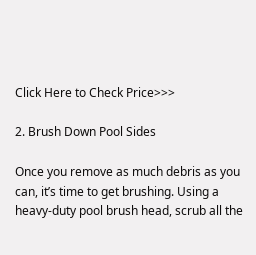Click Here to Check Price>>>

2. Brush Down Pool Sides

Once you remove as much debris as you can, it’s time to get brushing. Using a heavy-duty pool brush head, scrub all the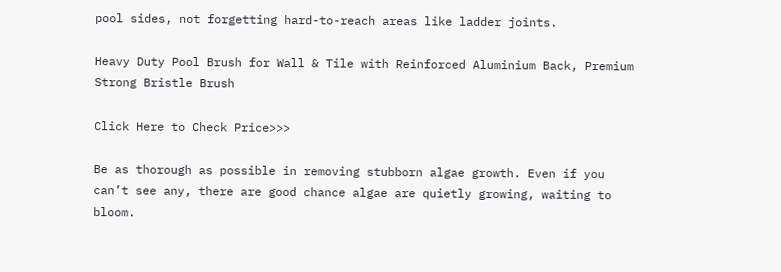pool sides, not forgetting hard-to-reach areas like ladder joints.

Heavy Duty Pool Brush for Wall & Tile with Reinforced Aluminium Back, Premium Strong Bristle Brush

Click Here to Check Price>>>

Be as thorough as possible in removing stubborn algae growth. Even if you can’t see any, there are good chance algae are quietly growing, waiting to bloom.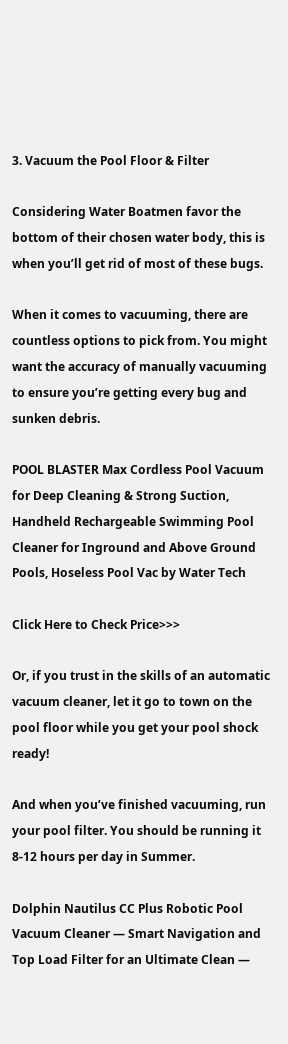3. Vacuum the Pool Floor & Filter

Considering Water Boatmen favor the bottom of their chosen water body, this is when you’ll get rid of most of these bugs.

When it comes to vacuuming, there are countless options to pick from. You might want the accuracy of manually vacuuming to ensure you’re getting every bug and sunken debris.

POOL BLASTER Max Cordless Pool Vacuum for Deep Cleaning & Strong Suction, Handheld Rechargeable Swimming Pool Cleaner for Inground and Above Ground Pools, Hoseless Pool Vac by Water Tech

Click Here to Check Price>>>

Or, if you trust in the skills of an automatic vacuum cleaner, let it go to town on the pool floor while you get your pool shock ready!

And when you’ve finished vacuuming, run your pool filter. You should be running it 8-12 hours per day in Summer.

Dolphin Nautilus CC Plus Robotic Pool Vacuum Cleaner — Smart Navigation and Top Load Filter for an Ultimate Clean —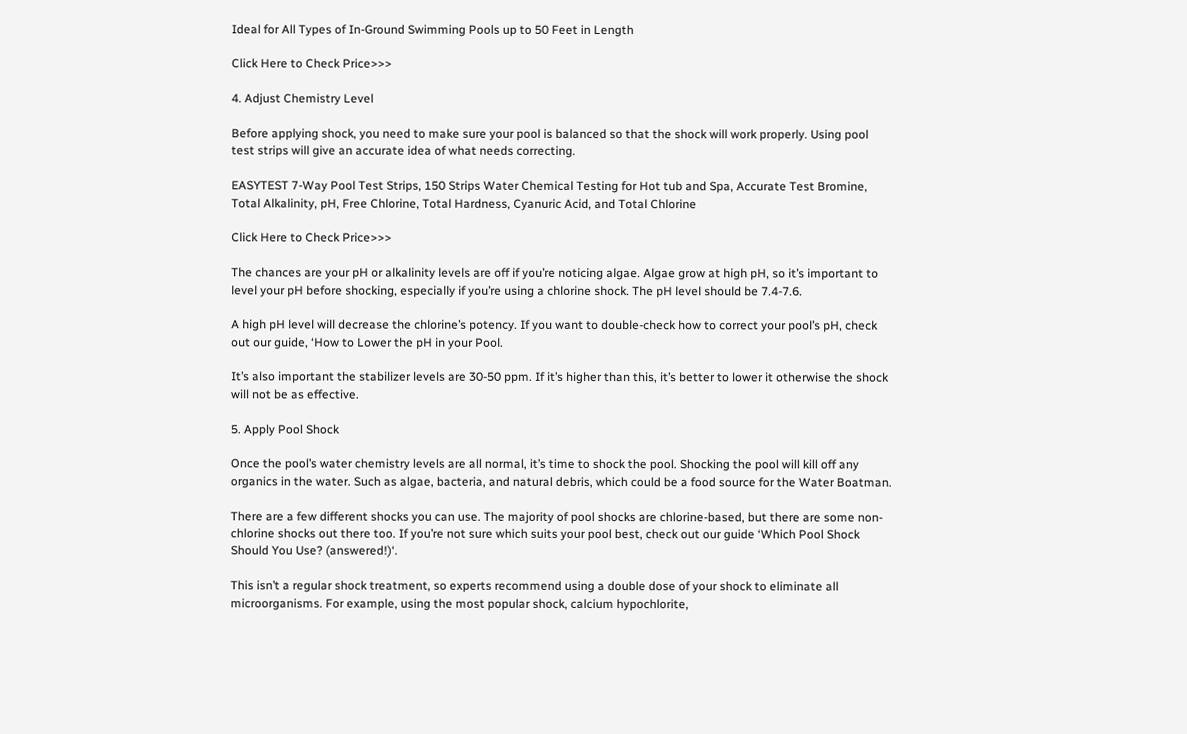Ideal for All Types of In-Ground Swimming Pools up to 50 Feet in Length

Click Here to Check Price>>>

4. Adjust Chemistry Level

Before applying shock, you need to make sure your pool is balanced so that the shock will work properly. Using pool test strips will give an accurate idea of what needs correcting.

EASYTEST 7-Way Pool Test Strips, 150 Strips Water Chemical Testing for Hot tub and Spa, Accurate Test Bromine, Total Alkalinity, pH, Free Chlorine, Total Hardness, Cyanuric Acid, and Total Chlorine

Click Here to Check Price>>>

The chances are your pH or alkalinity levels are off if you’re noticing algae. Algae grow at high pH, so it’s important to level your pH before shocking, especially if you’re using a chlorine shock. The pH level should be 7.4-7.6.

A high pH level will decrease the chlorine’s potency. If you want to double-check how to correct your pool’s pH, check out our guide, ‘How to Lower the pH in your Pool.

It’s also important the stabilizer levels are 30-50 ppm. If it’s higher than this, it’s better to lower it otherwise the shock will not be as effective.

5. Apply Pool Shock

Once the pool’s water chemistry levels are all normal, it’s time to shock the pool. Shocking the pool will kill off any organics in the water. Such as algae, bacteria, and natural debris, which could be a food source for the Water Boatman.

There are a few different shocks you can use. The majority of pool shocks are chlorine-based, but there are some non-chlorine shocks out there too. If you’re not sure which suits your pool best, check out our guide ‘Which Pool Shock Should You Use? (answered!)‘.

This isn’t a regular shock treatment, so experts recommend using a double dose of your shock to eliminate all microorganisms. For example, using the most popular shock, calcium hypochlorite,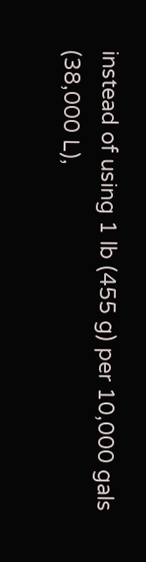instead of using 1 lb (455 g) per 10,000 gals (38,000 L),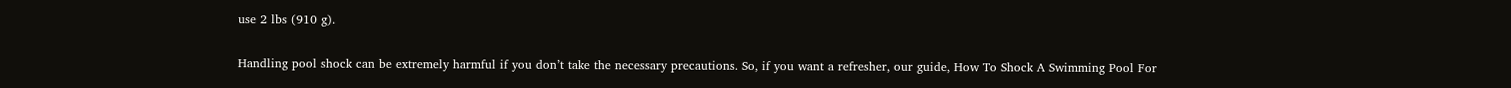use 2 lbs (910 g).

Handling pool shock can be extremely harmful if you don’t take the necessary precautions. So, if you want a refresher, our guide, How To Shock A Swimming Pool For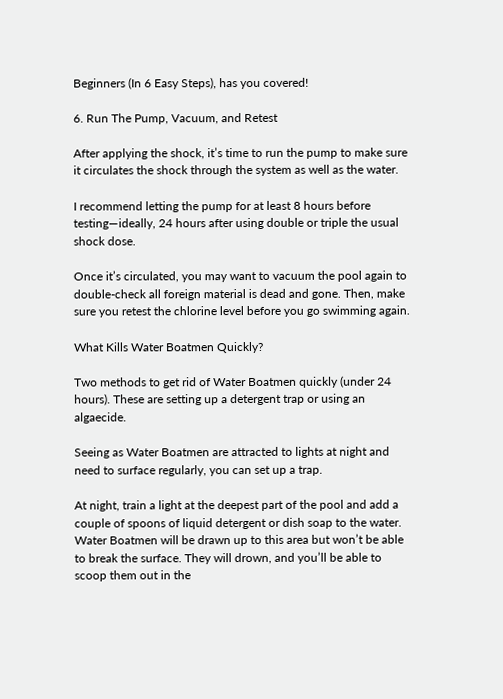Beginners (In 6 Easy Steps), has you covered!

6. Run The Pump, Vacuum, and Retest

After applying the shock, it’s time to run the pump to make sure it circulates the shock through the system as well as the water.

I recommend letting the pump for at least 8 hours before testing—ideally, 24 hours after using double or triple the usual shock dose.

Once it’s circulated, you may want to vacuum the pool again to double-check all foreign material is dead and gone. Then, make sure you retest the chlorine level before you go swimming again.

What Kills Water Boatmen Quickly?

Two methods to get rid of Water Boatmen quickly (under 24 hours). These are setting up a detergent trap or using an algaecide.

Seeing as Water Boatmen are attracted to lights at night and need to surface regularly, you can set up a trap.

At night, train a light at the deepest part of the pool and add a couple of spoons of liquid detergent or dish soap to the water. Water Boatmen will be drawn up to this area but won’t be able to break the surface. They will drown, and you’ll be able to scoop them out in the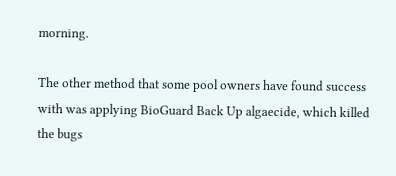morning.

The other method that some pool owners have found success with was applying BioGuard Back Up algaecide, which killed the bugs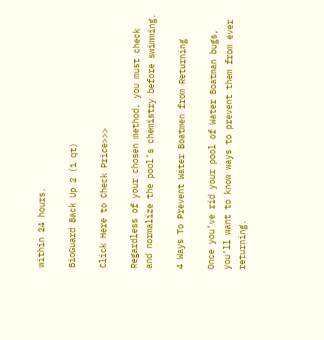within 24 hours.

BioGuard Back Up 2 (1 qt)

Click Here to Check Price>>>

Regardless of your chosen method, you must check and normalize the pool’s chemistry before swimming.

4 Ways To Prevent Water Boatmen from Returning

Once you’ve rid your pool of Water Boatman bugs, you’ll want to know ways to prevent them from ever returning.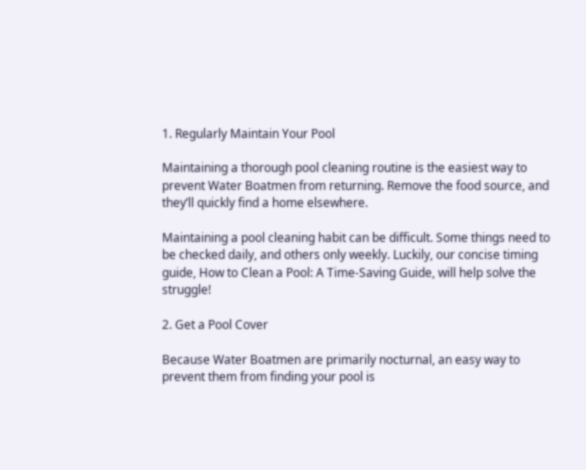1. Regularly Maintain Your Pool

Maintaining a thorough pool cleaning routine is the easiest way to prevent Water Boatmen from returning. Remove the food source, and they’ll quickly find a home elsewhere.

Maintaining a pool cleaning habit can be difficult. Some things need to be checked daily, and others only weekly. Luckily, our concise timing guide, How to Clean a Pool: A Time-Saving Guide, will help solve the struggle!

2. Get a Pool Cover

Because Water Boatmen are primarily nocturnal, an easy way to prevent them from finding your pool is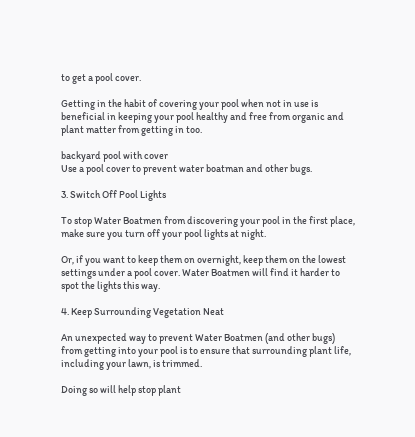to get a pool cover.

Getting in the habit of covering your pool when not in use is beneficial in keeping your pool healthy and free from organic and plant matter from getting in too.

backyard pool with cover
Use a pool cover to prevent water boatman and other bugs.

3. Switch Off Pool Lights

To stop Water Boatmen from discovering your pool in the first place, make sure you turn off your pool lights at night.

Or, if you want to keep them on overnight, keep them on the lowest settings under a pool cover. Water Boatmen will find it harder to spot the lights this way.

4. Keep Surrounding Vegetation Neat

An unexpected way to prevent Water Boatmen (and other bugs) from getting into your pool is to ensure that surrounding plant life, including your lawn, is trimmed.

Doing so will help stop plant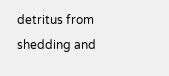detritus from shedding and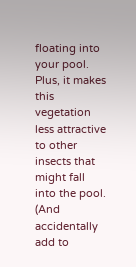floating into your pool. Plus, it makes this vegetation less attractive to other insects that might fall into the pool. (And accidentally add to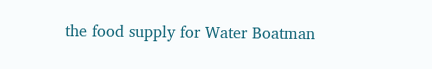the food supply for Water Boatman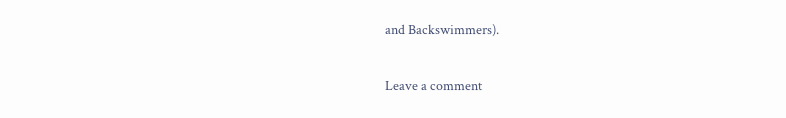and Backswimmers).

Leave a comment